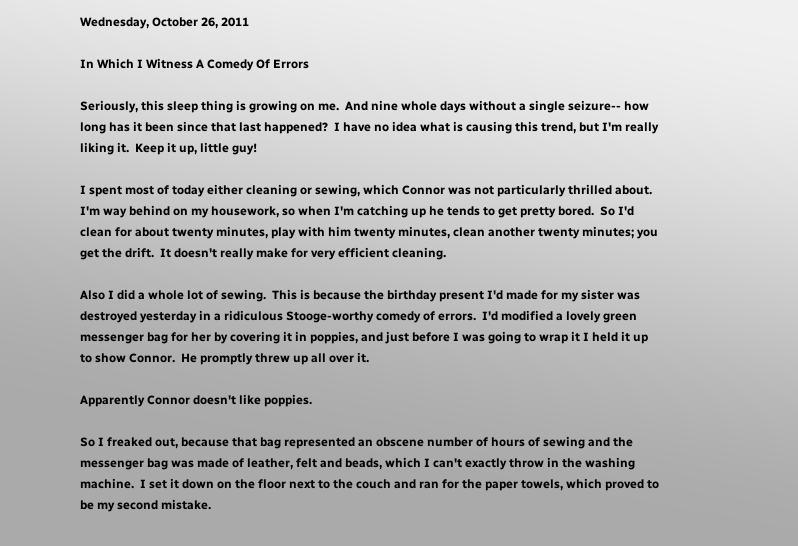Wednesday, October 26, 2011

In Which I Witness A Comedy Of Errors

Seriously, this sleep thing is growing on me.  And nine whole days without a single seizure-- how long has it been since that last happened?  I have no idea what is causing this trend, but I'm really liking it.  Keep it up, little guy!

I spent most of today either cleaning or sewing, which Connor was not particularly thrilled about.  I'm way behind on my housework, so when I'm catching up he tends to get pretty bored.  So I'd clean for about twenty minutes, play with him twenty minutes, clean another twenty minutes; you get the drift.  It doesn't really make for very efficient cleaning.

Also I did a whole lot of sewing.  This is because the birthday present I'd made for my sister was destroyed yesterday in a ridiculous Stooge-worthy comedy of errors.  I'd modified a lovely green messenger bag for her by covering it in poppies, and just before I was going to wrap it I held it up to show Connor.  He promptly threw up all over it.

Apparently Connor doesn't like poppies.

So I freaked out, because that bag represented an obscene number of hours of sewing and the messenger bag was made of leather, felt and beads, which I can't exactly throw in the washing machine.  I set it down on the floor next to the couch and ran for the paper towels, which proved to be my second mistake.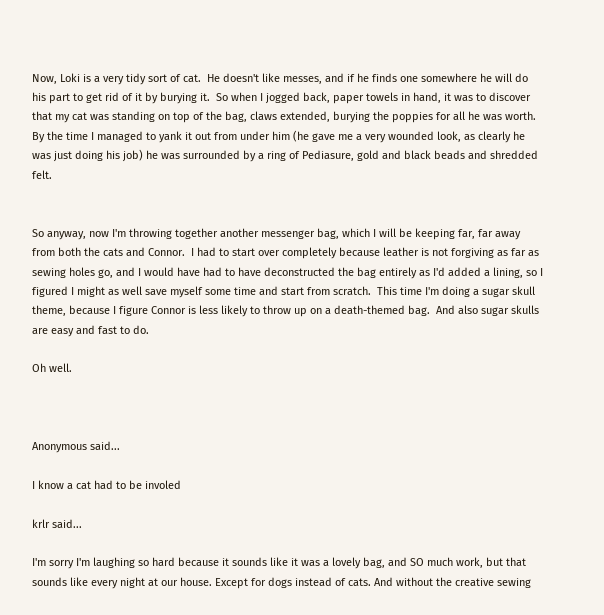Now, Loki is a very tidy sort of cat.  He doesn't like messes, and if he finds one somewhere he will do his part to get rid of it by burying it.  So when I jogged back, paper towels in hand, it was to discover that my cat was standing on top of the bag, claws extended, burying the poppies for all he was worth.  By the time I managed to yank it out from under him (he gave me a very wounded look, as clearly he was just doing his job) he was surrounded by a ring of Pediasure, gold and black beads and shredded felt.


So anyway, now I'm throwing together another messenger bag, which I will be keeping far, far away from both the cats and Connor.  I had to start over completely because leather is not forgiving as far as sewing holes go, and I would have had to have deconstructed the bag entirely as I'd added a lining, so I figured I might as well save myself some time and start from scratch.  This time I'm doing a sugar skull theme, because I figure Connor is less likely to throw up on a death-themed bag.  And also sugar skulls are easy and fast to do.

Oh well.



Anonymous said...

I know a cat had to be involed

krlr said...

I'm sorry I'm laughing so hard because it sounds like it was a lovely bag, and SO much work, but that sounds like every night at our house. Except for dogs instead of cats. And without the creative sewing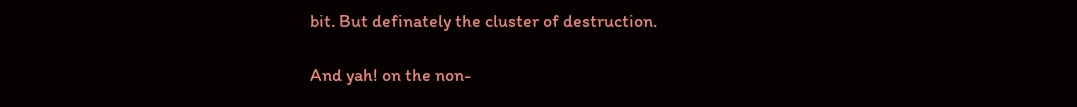bit. But definately the cluster of destruction.

And yah! on the non-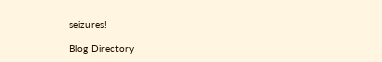seizures!

Blog Directory